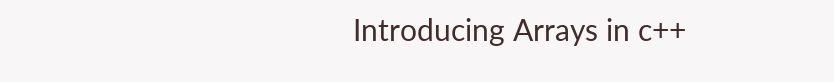Introducing Arrays in c++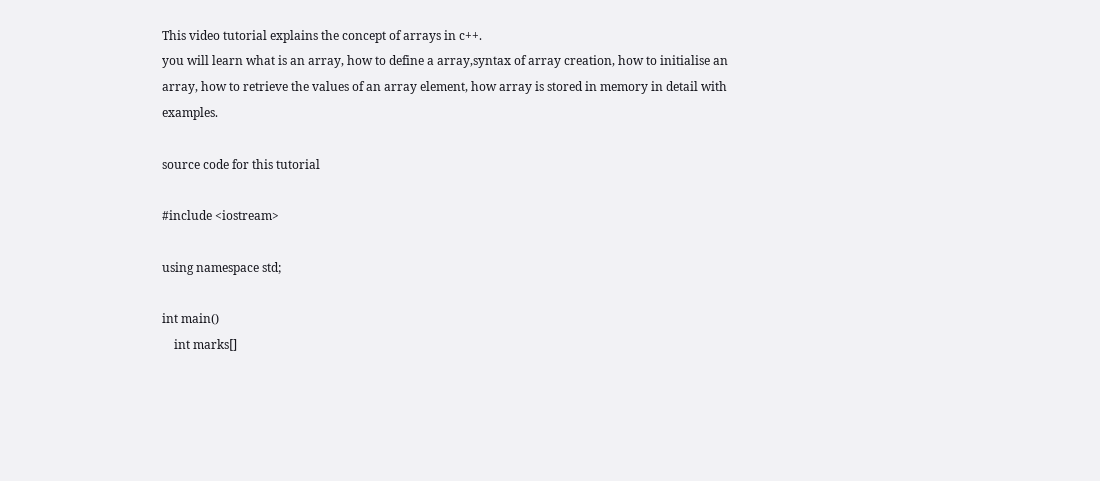This video tutorial explains the concept of arrays in c++.
you will learn what is an array, how to define a array,syntax of array creation, how to initialise an array, how to retrieve the values of an array element, how array is stored in memory in detail with examples.

source code for this tutorial

#include <iostream>

using namespace std;

int main()
    int marks[]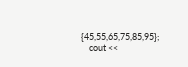{45,55,65,75,85,95};
    cout <<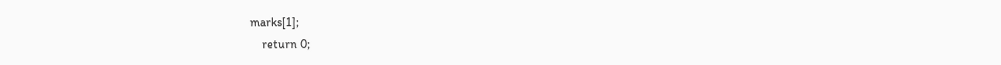marks[1];
    return 0;